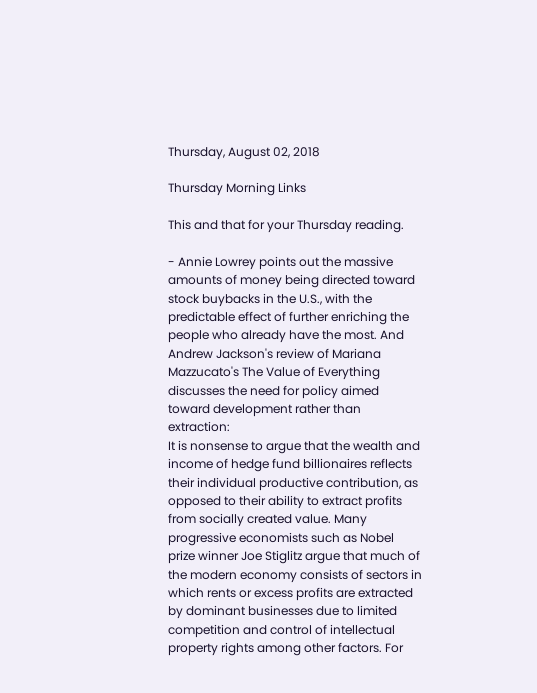Thursday, August 02, 2018

Thursday Morning Links

This and that for your Thursday reading.

- Annie Lowrey points out the massive amounts of money being directed toward stock buybacks in the U.S., with the predictable effect of further enriching the people who already have the most. And Andrew Jackson's review of Mariana Mazzucato's The Value of Everything discusses the need for policy aimed toward development rather than extraction:
It is nonsense to argue that the wealth and income of hedge fund billionaires reflects their individual productive contribution, as opposed to their ability to extract profits from socially created value. Many progressive economists such as Nobel prize winner Joe Stiglitz argue that much of the modern economy consists of sectors in which rents or excess profits are extracted by dominant businesses due to limited competition and control of intellectual property rights among other factors. For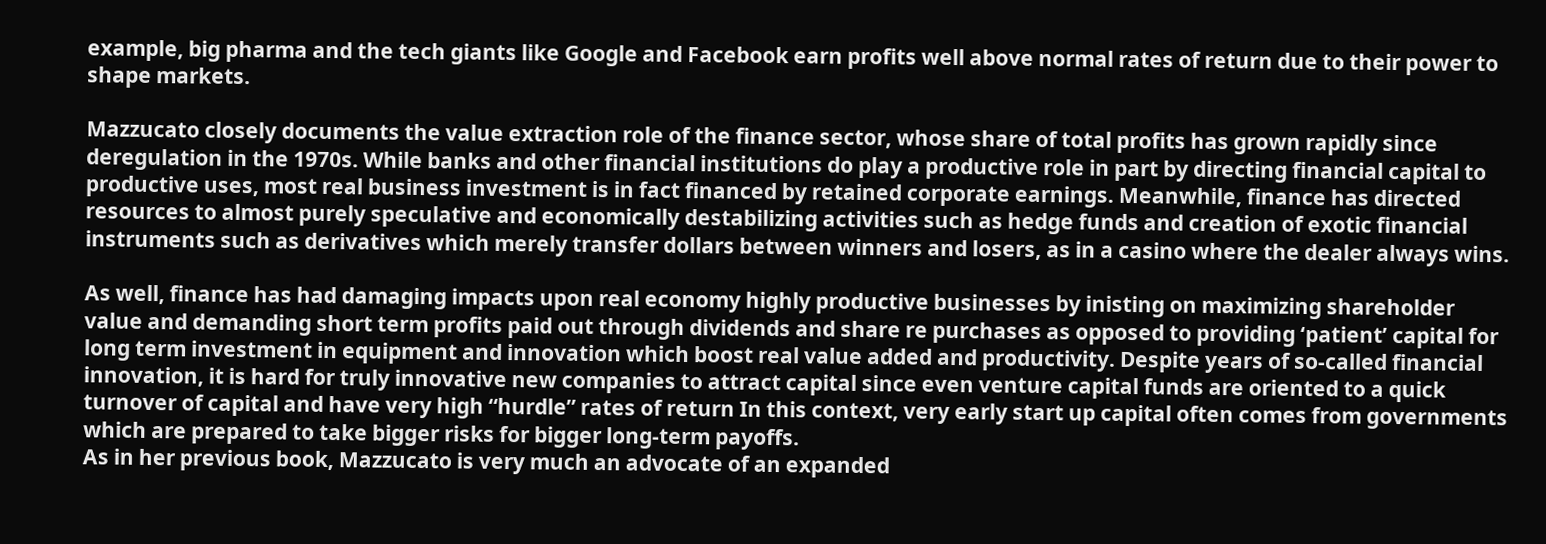example, big pharma and the tech giants like Google and Facebook earn profits well above normal rates of return due to their power to shape markets.

Mazzucato closely documents the value extraction role of the finance sector, whose share of total profits has grown rapidly since deregulation in the 1970s. While banks and other financial institutions do play a productive role in part by directing financial capital to productive uses, most real business investment is in fact financed by retained corporate earnings. Meanwhile, finance has directed resources to almost purely speculative and economically destabilizing activities such as hedge funds and creation of exotic financial instruments such as derivatives which merely transfer dollars between winners and losers, as in a casino where the dealer always wins.

As well, finance has had damaging impacts upon real economy highly productive businesses by inisting on maximizing shareholder value and demanding short term profits paid out through dividends and share re purchases as opposed to providing ‘patient’ capital for long term investment in equipment and innovation which boost real value added and productivity. Despite years of so-called financial innovation, it is hard for truly innovative new companies to attract capital since even venture capital funds are oriented to a quick turnover of capital and have very high “hurdle” rates of return In this context, very early start up capital often comes from governments which are prepared to take bigger risks for bigger long-term payoffs.
As in her previous book, Mazzucato is very much an advocate of an expanded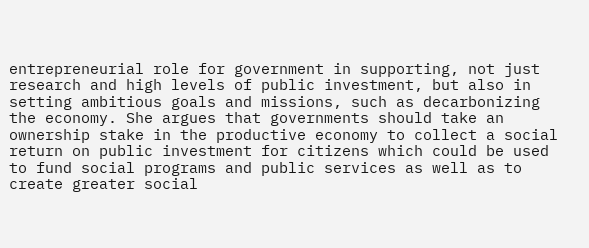entrepreneurial role for government in supporting, not just research and high levels of public investment, but also in setting ambitious goals and missions, such as decarbonizing the economy. She argues that governments should take an ownership stake in the productive economy to collect a social return on public investment for citizens which could be used to fund social programs and public services as well as to create greater social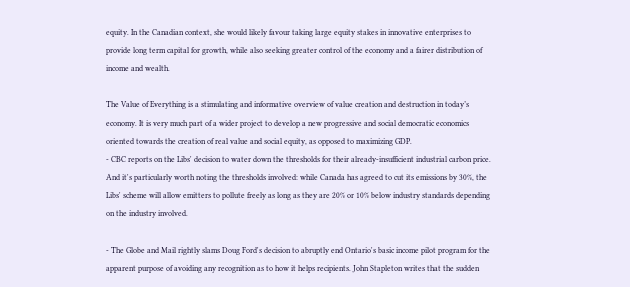equity. In the Canadian context, she would likely favour taking large equity stakes in innovative enterprises to provide long term capital for growth, while also seeking greater control of the economy and a fairer distribution of income and wealth.

The Value of Everything is a stimulating and informative overview of value creation and destruction in today’s economy. It is very much part of a wider project to develop a new progressive and social democratic economics oriented towards the creation of real value and social equity, as opposed to maximizing GDP.
- CBC reports on the Libs' decision to water down the thresholds for their already-insufficient industrial carbon price. And it's particularly worth noting the thresholds involved: while Canada has agreed to cut its emissions by 30%, the Libs' scheme will allow emitters to pollute freely as long as they are 20% or 10% below industry standards depending on the industry involved.

- The Globe and Mail rightly slams Doug Ford's decision to abruptly end Ontario's basic income pilot program for the apparent purpose of avoiding any recognition as to how it helps recipients. John Stapleton writes that the sudden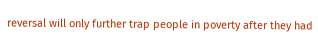reversal will only further trap people in poverty after they had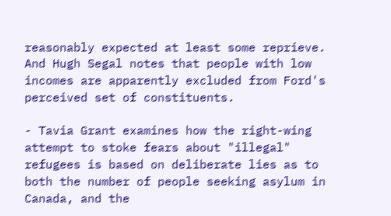reasonably expected at least some reprieve. And Hugh Segal notes that people with low incomes are apparently excluded from Ford's perceived set of constituents.

- Tavia Grant examines how the right-wing attempt to stoke fears about "illegal" refugees is based on deliberate lies as to both the number of people seeking asylum in Canada, and the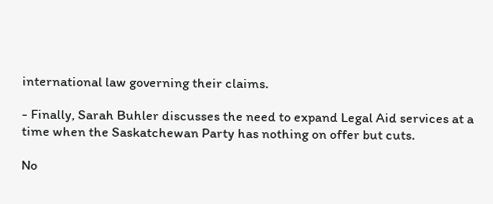international law governing their claims.

- Finally, Sarah Buhler discusses the need to expand Legal Aid services at a time when the Saskatchewan Party has nothing on offer but cuts.

No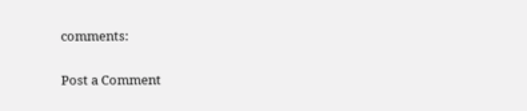comments:

Post a Comment